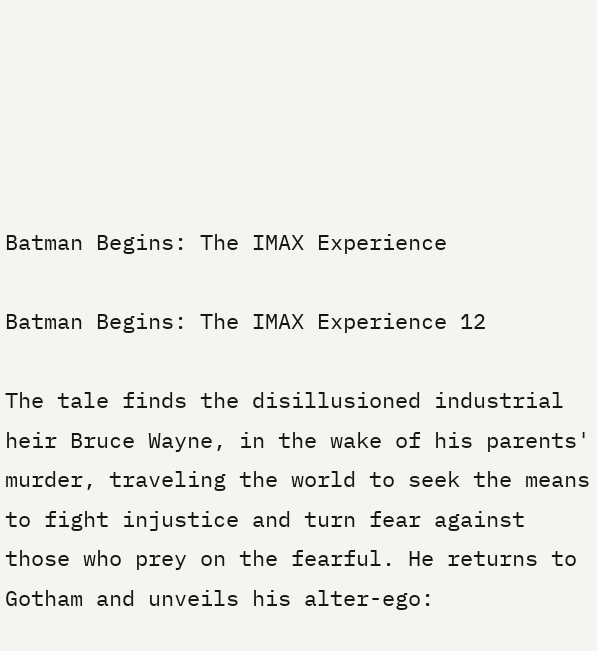Batman Begins: The IMAX Experience

Batman Begins: The IMAX Experience 12

The tale finds the disillusioned industrial heir Bruce Wayne, in the wake of his parents' murder, traveling the world to seek the means to fight injustice and turn fear against those who prey on the fearful. He returns to Gotham and unveils his alter-ego: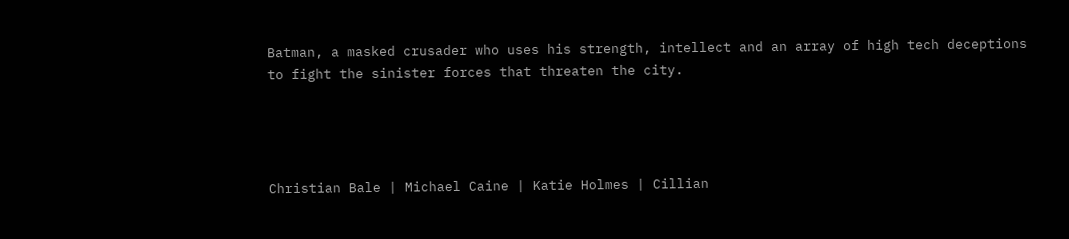Batman, a masked crusader who uses his strength, intellect and an array of high tech deceptions to fight the sinister forces that threaten the city.




Christian Bale | Michael Caine | Katie Holmes | Cillian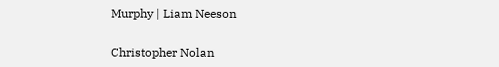Murphy | Liam Neeson


Christopher Nolan